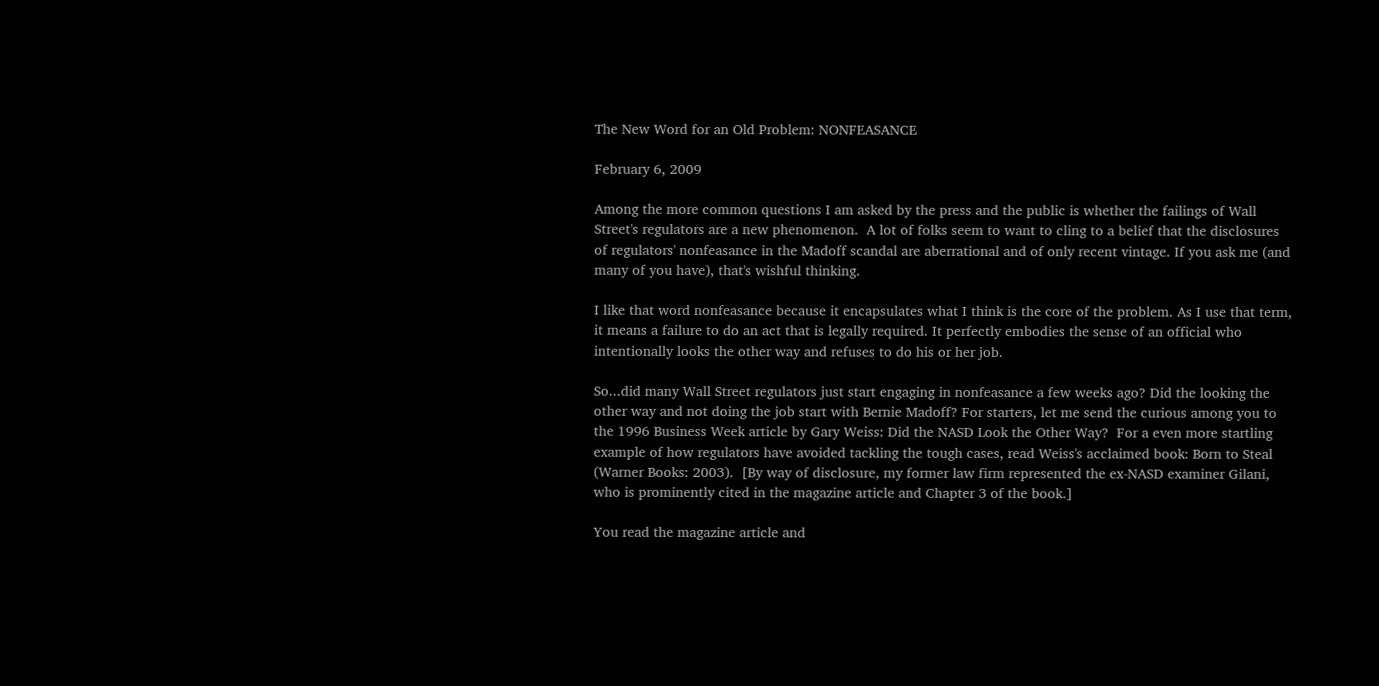The New Word for an Old Problem: NONFEASANCE

February 6, 2009

Among the more common questions I am asked by the press and the public is whether the failings of Wall Street's regulators are a new phenomenon.  A lot of folks seem to want to cling to a belief that the disclosures of regulators' nonfeasance in the Madoff scandal are aberrational and of only recent vintage. If you ask me (and many of you have), that's wishful thinking.

I like that word nonfeasance because it encapsulates what I think is the core of the problem. As I use that term, it means a failure to do an act that is legally required. It perfectly embodies the sense of an official who intentionally looks the other way and refuses to do his or her job.

So...did many Wall Street regulators just start engaging in nonfeasance a few weeks ago? Did the looking the other way and not doing the job start with Bernie Madoff? For starters, let me send the curious among you to the 1996 Business Week article by Gary Weiss: Did the NASD Look the Other Way?  For a even more startling example of how regulators have avoided tackling the tough cases, read Weiss's acclaimed book: Born to Steal (Warner Books: 2003).  [By way of disclosure, my former law firm represented the ex-NASD examiner Gilani, who is prominently cited in the magazine article and Chapter 3 of the book.]

You read the magazine article and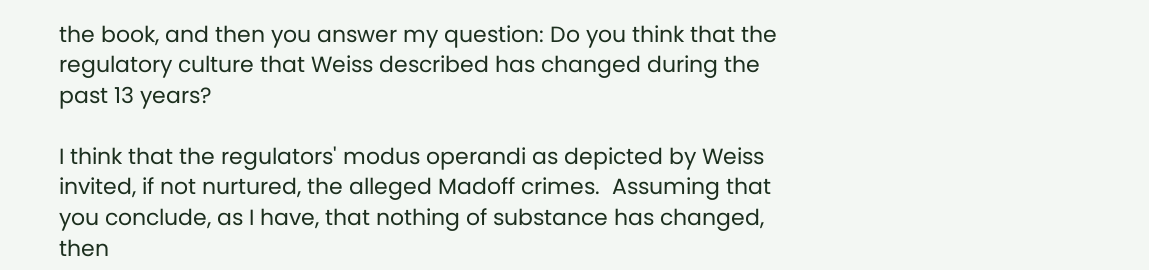the book, and then you answer my question: Do you think that the regulatory culture that Weiss described has changed during the past 13 years?

I think that the regulators' modus operandi as depicted by Weiss invited, if not nurtured, the alleged Madoff crimes.  Assuming that you conclude, as I have, that nothing of substance has changed, then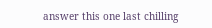answer this one last chilling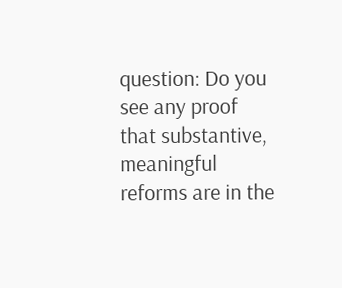question: Do you see any proof that substantive, meaningful reforms are in the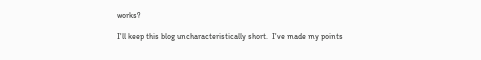works?

I'll keep this blog uncharacteristically short.  I've made my points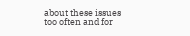about these issues too often and for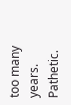too many years.  Pathetic.